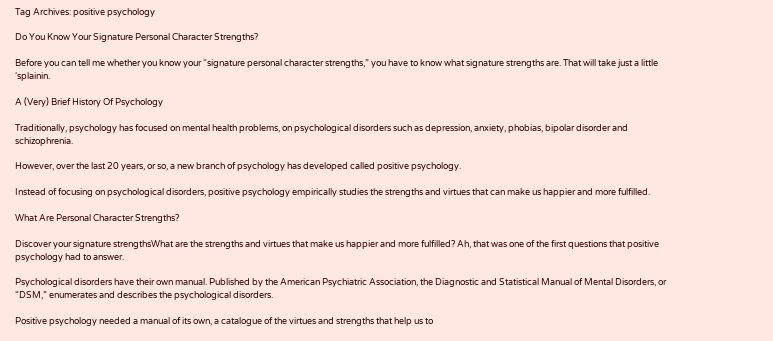Tag Archives: positive psychology

Do You Know Your Signature Personal Character Strengths?

Before you can tell me whether you know your “signature personal character strengths,” you have to know what signature strengths are. That will take just a little ‘splainin.

A (Very) Brief History Of Psychology

Traditionally, psychology has focused on mental health problems, on psychological disorders such as depression, anxiety, phobias, bipolar disorder and schizophrenia.

However, over the last 20 years, or so, a new branch of psychology has developed called positive psychology.

Instead of focusing on psychological disorders, positive psychology empirically studies the strengths and virtues that can make us happier and more fulfilled.

What Are Personal Character Strengths?

Discover your signature strengthsWhat are the strengths and virtues that make us happier and more fulfilled? Ah, that was one of the first questions that positive psychology had to answer.

Psychological disorders have their own manual. Published by the American Psychiatric Association, the Diagnostic and Statistical Manual of Mental Disorders, or “DSM,” enumerates and describes the psychological disorders.

Positive psychology needed a manual of its own, a catalogue of the virtues and strengths that help us to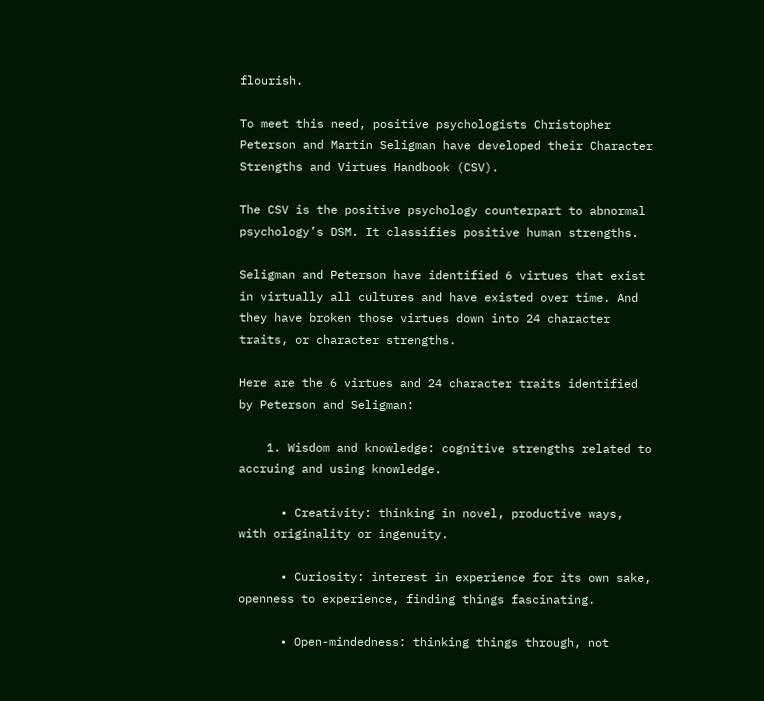flourish.

To meet this need, positive psychologists Christopher Peterson and Martin Seligman have developed their Character Strengths and Virtues Handbook (CSV).

The CSV is the positive psychology counterpart to abnormal psychology’s DSM. It classifies positive human strengths.

Seligman and Peterson have identified 6 virtues that exist in virtually all cultures and have existed over time. And they have broken those virtues down into 24 character traits, or character strengths.

Here are the 6 virtues and 24 character traits identified by Peterson and Seligman:

    1. Wisdom and knowledge: cognitive strengths related to accruing and using knowledge.

      • Creativity: thinking in novel, productive ways, with originality or ingenuity.

      • Curiosity: interest in experience for its own sake, openness to experience, finding things fascinating.

      • Open-mindedness: thinking things through, not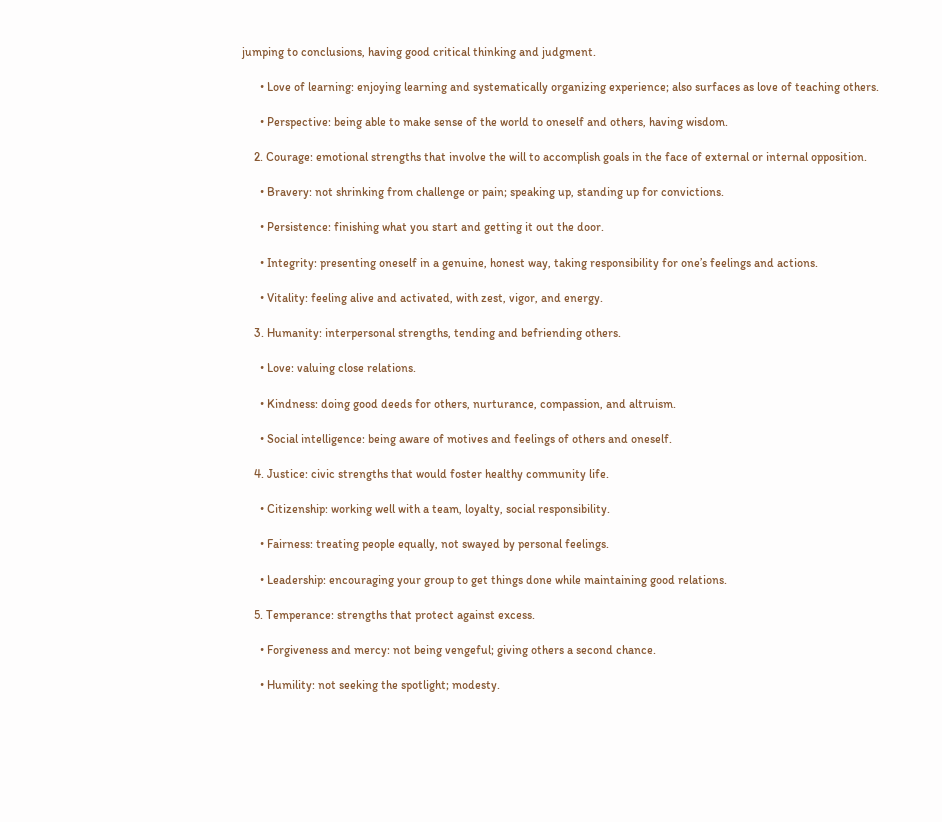jumping to conclusions, having good critical thinking and judgment.

      • Love of learning: enjoying learning and systematically organizing experience; also surfaces as love of teaching others.

      • Perspective: being able to make sense of the world to oneself and others, having wisdom.

    2. Courage: emotional strengths that involve the will to accomplish goals in the face of external or internal opposition.

      • Bravery: not shrinking from challenge or pain; speaking up, standing up for convictions.

      • Persistence: finishing what you start and getting it out the door.

      • Integrity: presenting oneself in a genuine, honest way, taking responsibility for one’s feelings and actions.

      • Vitality: feeling alive and activated, with zest, vigor, and energy.

    3. Humanity: interpersonal strengths, tending and befriending others.

      • Love: valuing close relations.

      • Kindness: doing good deeds for others, nurturance, compassion, and altruism.

      • Social intelligence: being aware of motives and feelings of others and oneself.

    4. Justice: civic strengths that would foster healthy community life.

      • Citizenship: working well with a team, loyalty, social responsibility.

      • Fairness: treating people equally, not swayed by personal feelings.

      • Leadership: encouraging your group to get things done while maintaining good relations.

    5. Temperance: strengths that protect against excess.

      • Forgiveness and mercy: not being vengeful; giving others a second chance.

      • Humility: not seeking the spotlight; modesty.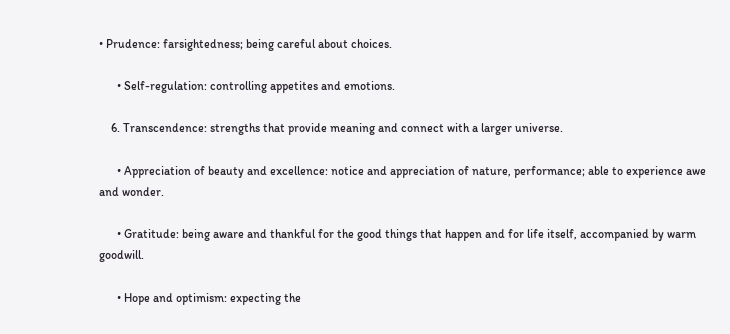• Prudence: farsightedness; being careful about choices.

      • Self-regulation: controlling appetites and emotions.

    6. Transcendence: strengths that provide meaning and connect with a larger universe.

      • Appreciation of beauty and excellence: notice and appreciation of nature, performance; able to experience awe and wonder.

      • Gratitude: being aware and thankful for the good things that happen and for life itself, accompanied by warm goodwill.

      • Hope and optimism: expecting the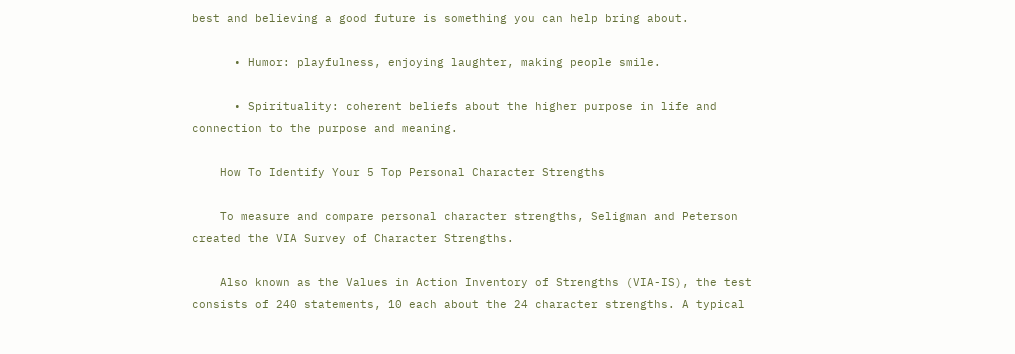best and believing a good future is something you can help bring about.

      • Humor: playfulness, enjoying laughter, making people smile.

      • Spirituality: coherent beliefs about the higher purpose in life and connection to the purpose and meaning.

    How To Identify Your 5 Top Personal Character Strengths

    To measure and compare personal character strengths, Seligman and Peterson created the VIA Survey of Character Strengths.

    Also known as the Values in Action Inventory of Strengths (VIA-IS), the test consists of 240 statements, 10 each about the 24 character strengths. A typical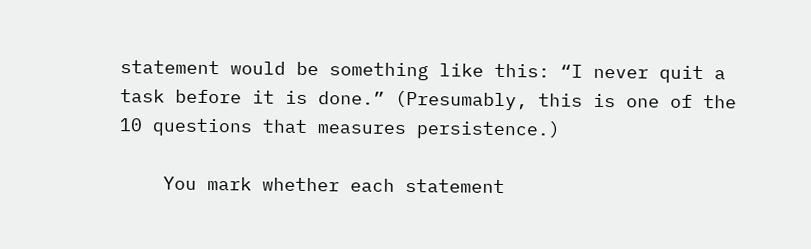statement would be something like this: “I never quit a task before it is done.” (Presumably, this is one of the 10 questions that measures persistence.)

    You mark whether each statement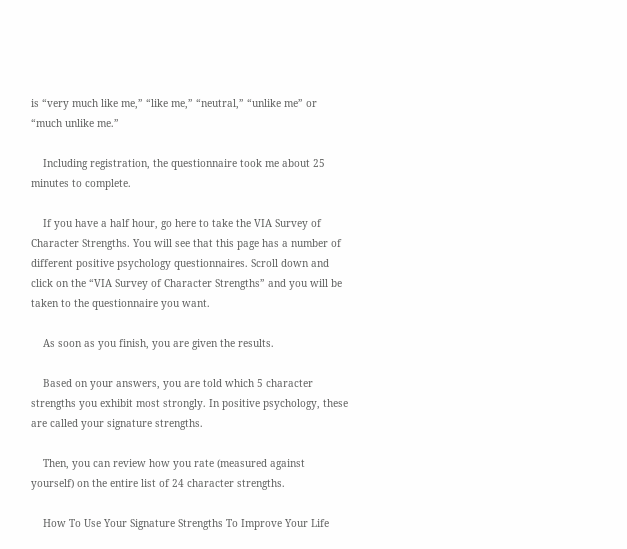is “very much like me,” “like me,” “neutral,” “unlike me” or “much unlike me.”

    Including registration, the questionnaire took me about 25 minutes to complete.

    If you have a half hour, go here to take the VIA Survey of Character Strengths. You will see that this page has a number of different positive psychology questionnaires. Scroll down and click on the “VIA Survey of Character Strengths” and you will be taken to the questionnaire you want.

    As soon as you finish, you are given the results.

    Based on your answers, you are told which 5 character strengths you exhibit most strongly. In positive psychology, these are called your signature strengths.

    Then, you can review how you rate (measured against yourself) on the entire list of 24 character strengths.

    How To Use Your Signature Strengths To Improve Your Life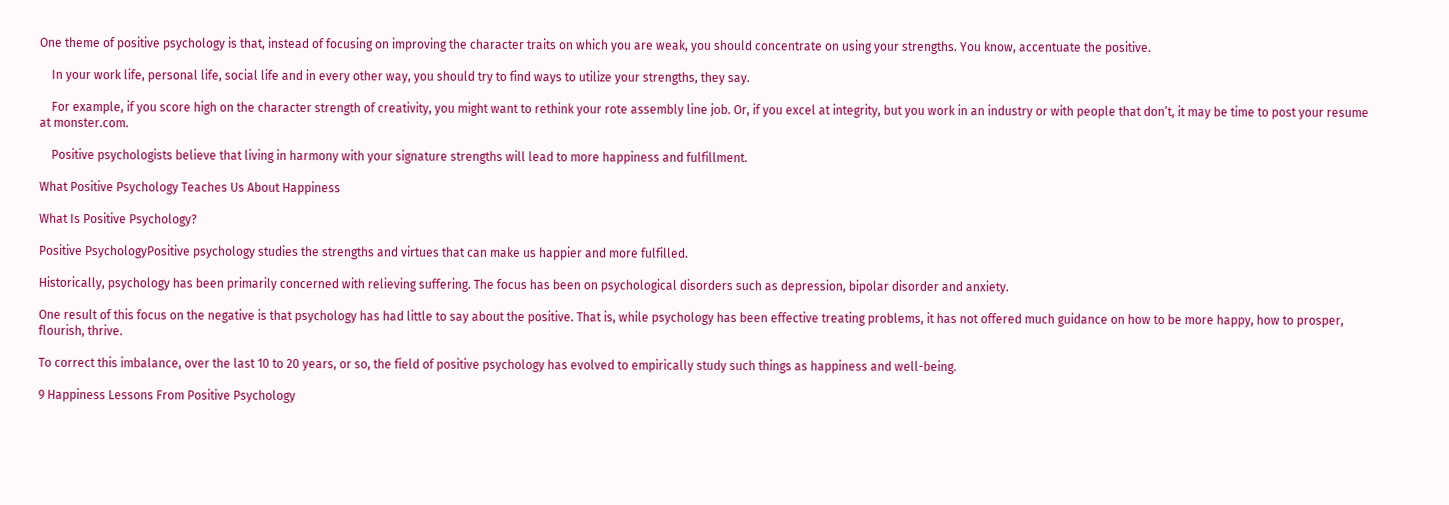One theme of positive psychology is that, instead of focusing on improving the character traits on which you are weak, you should concentrate on using your strengths. You know, accentuate the positive.

    In your work life, personal life, social life and in every other way, you should try to find ways to utilize your strengths, they say.

    For example, if you score high on the character strength of creativity, you might want to rethink your rote assembly line job. Or, if you excel at integrity, but you work in an industry or with people that don’t, it may be time to post your resume at monster.com.

    Positive psychologists believe that living in harmony with your signature strengths will lead to more happiness and fulfillment.

What Positive Psychology Teaches Us About Happiness

What Is Positive Psychology?

Positive PsychologyPositive psychology studies the strengths and virtues that can make us happier and more fulfilled.

Historically, psychology has been primarily concerned with relieving suffering. The focus has been on psychological disorders such as depression, bipolar disorder and anxiety.

One result of this focus on the negative is that psychology has had little to say about the positive. That is, while psychology has been effective treating problems, it has not offered much guidance on how to be more happy, how to prosper, flourish, thrive.

To correct this imbalance, over the last 10 to 20 years, or so, the field of positive psychology has evolved to empirically study such things as happiness and well-being.

9 Happiness Lessons From Positive Psychology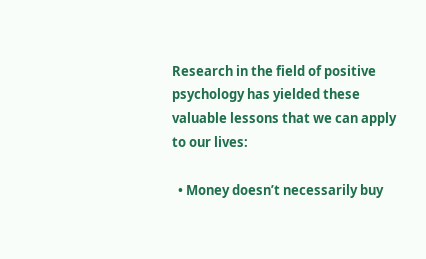Research in the field of positive psychology has yielded these valuable lessons that we can apply to our lives:

  • Money doesn’t necessarily buy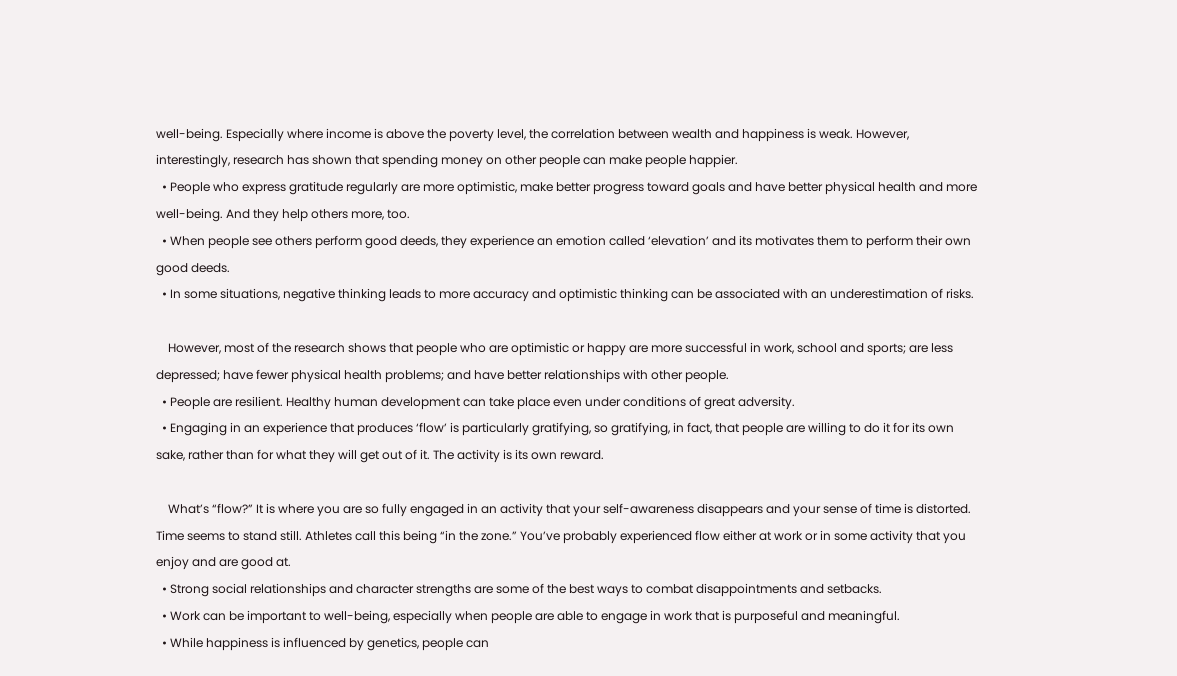well-being. Especially where income is above the poverty level, the correlation between wealth and happiness is weak. However, interestingly, research has shown that spending money on other people can make people happier.
  • People who express gratitude regularly are more optimistic, make better progress toward goals and have better physical health and more well-being. And they help others more, too.
  • When people see others perform good deeds, they experience an emotion called ‘elevation’ and its motivates them to perform their own good deeds.
  • In some situations, negative thinking leads to more accuracy and optimistic thinking can be associated with an underestimation of risks.

    However, most of the research shows that people who are optimistic or happy are more successful in work, school and sports; are less depressed; have fewer physical health problems; and have better relationships with other people.
  • People are resilient. Healthy human development can take place even under conditions of great adversity.
  • Engaging in an experience that produces ‘flow’ is particularly gratifying, so gratifying, in fact, that people are willing to do it for its own sake, rather than for what they will get out of it. The activity is its own reward.

    What’s “flow?” It is where you are so fully engaged in an activity that your self-awareness disappears and your sense of time is distorted. Time seems to stand still. Athletes call this being “in the zone.” You’ve probably experienced flow either at work or in some activity that you enjoy and are good at.
  • Strong social relationships and character strengths are some of the best ways to combat disappointments and setbacks.
  • Work can be important to well-being, especially when people are able to engage in work that is purposeful and meaningful.
  • While happiness is influenced by genetics, people can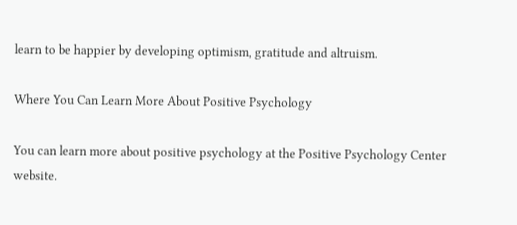learn to be happier by developing optimism, gratitude and altruism.

Where You Can Learn More About Positive Psychology

You can learn more about positive psychology at the Positive Psychology Center website.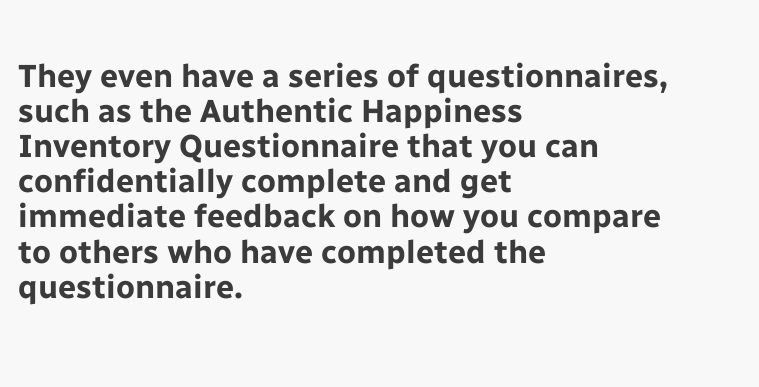They even have a series of questionnaires, such as the Authentic Happiness Inventory Questionnaire that you can confidentially complete and get immediate feedback on how you compare to others who have completed the questionnaire.